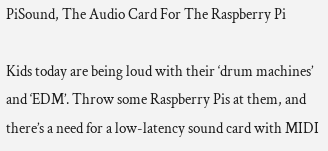PiSound, The Audio Card For The Raspberry Pi

Kids today are being loud with their ‘drum machines’ and ‘EDM’. Throw some Raspberry Pis at them, and there’s a need for a low-latency sound card with MIDI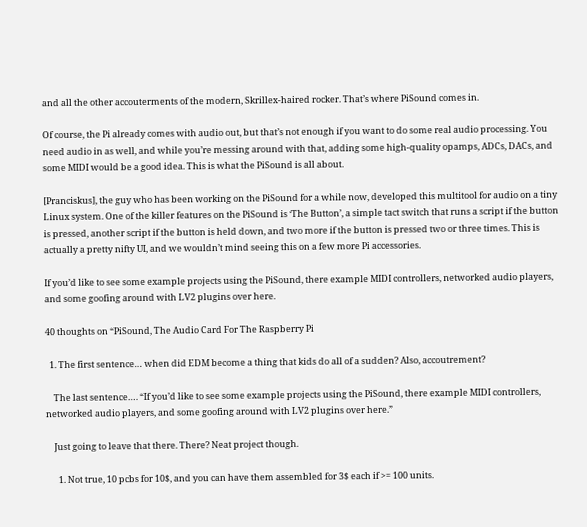and all the other accouterments of the modern, Skrillex-haired rocker. That’s where PiSound comes in.

Of course, the Pi already comes with audio out, but that’s not enough if you want to do some real audio processing. You need audio in as well, and while you’re messing around with that, adding some high-quality opamps, ADCs, DACs, and some MIDI would be a good idea. This is what the PiSound is all about.

[Pranciskus], the guy who has been working on the PiSound for a while now, developed this multitool for audio on a tiny Linux system. One of the killer features on the PiSound is ‘The Button’, a simple tact switch that runs a script if the button is pressed, another script if the button is held down, and two more if the button is pressed two or three times. This is actually a pretty nifty UI, and we wouldn’t mind seeing this on a few more Pi accessories.

If you’d like to see some example projects using the PiSound, there example MIDI controllers, networked audio players, and some goofing around with LV2 plugins over here.

40 thoughts on “PiSound, The Audio Card For The Raspberry Pi

  1. The first sentence… when did EDM become a thing that kids do all of a sudden? Also, accoutrement?

    The last sentence…. “If you’d like to see some example projects using the PiSound, there example MIDI controllers, networked audio players, and some goofing around with LV2 plugins over here.”

    Just going to leave that there. There? Neat project though.

      1. Not true, 10 pcbs for 10$, and you can have them assembled for 3$ each if >= 100 units.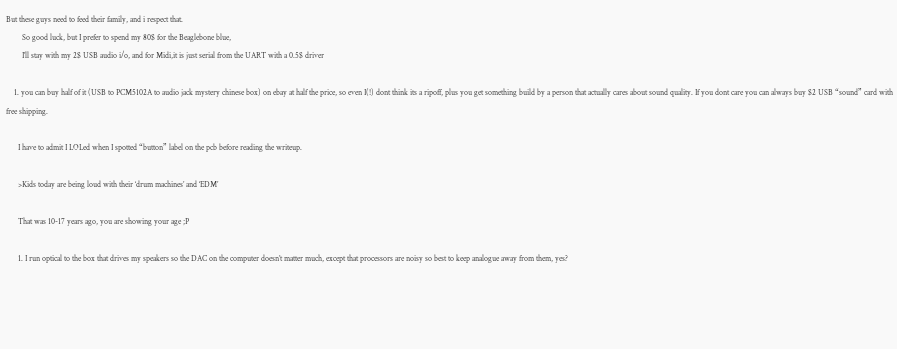But these guys need to feed their family, and i respect that.
        So good luck, but I prefer to spend my 80$ for the Beaglebone blue,
        I’ll stay with my 2$ USB audio i/o, and for Midi,it is just serial from the UART with a 0.5$ driver

    1. you can buy half of it (USB to PCM5102A to audio jack mystery chinese box) on ebay at half the price, so even I(!) dont think its a ripoff, plus you get something build by a person that actually cares about sound quality. If you dont care you can always buy $2 USB “sound” card with free shipping.

      I have to admit I LOLed when I spotted “button” label on the pcb before reading the writeup.

      >Kids today are being loud with their ‘drum machines’ and ‘EDM’

      That was 10-17 years ago, you are showing your age ;P

      1. I run optical to the box that drives my speakers so the DAC on the computer doesn’t matter much, except that processors are noisy so best to keep analogue away from them, yes?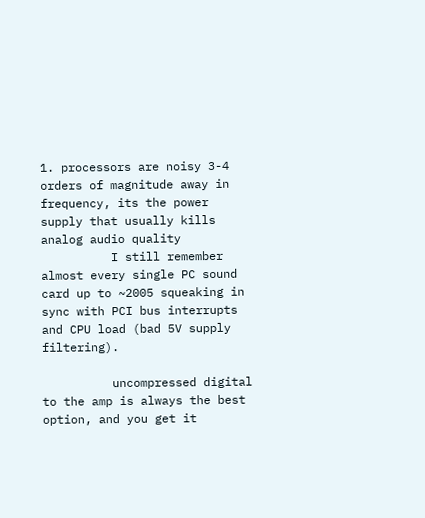1. processors are noisy 3-4 orders of magnitude away in frequency, its the power supply that usually kills analog audio quality
          I still remember almost every single PC sound card up to ~2005 squeaking in sync with PCI bus interrupts and CPU load (bad 5V supply filtering).

          uncompressed digital to the amp is always the best option, and you get it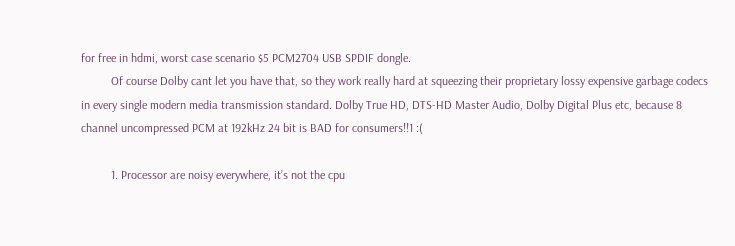for free in hdmi, worst case scenario $5 PCM2704 USB SPDIF dongle.
          Of course Dolby cant let you have that, so they work really hard at squeezing their proprietary lossy expensive garbage codecs in every single modern media transmission standard. Dolby True HD, DTS-HD Master Audio, Dolby Digital Plus etc, because 8 channel uncompressed PCM at 192kHz 24 bit is BAD for consumers!!1 :(

          1. Processor are noisy everywhere, it’s not the cpu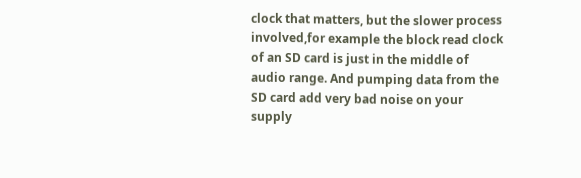clock that matters, but the slower process involved,for example the block read clock of an SD card is just in the middle of audio range. And pumping data from the SD card add very bad noise on your supply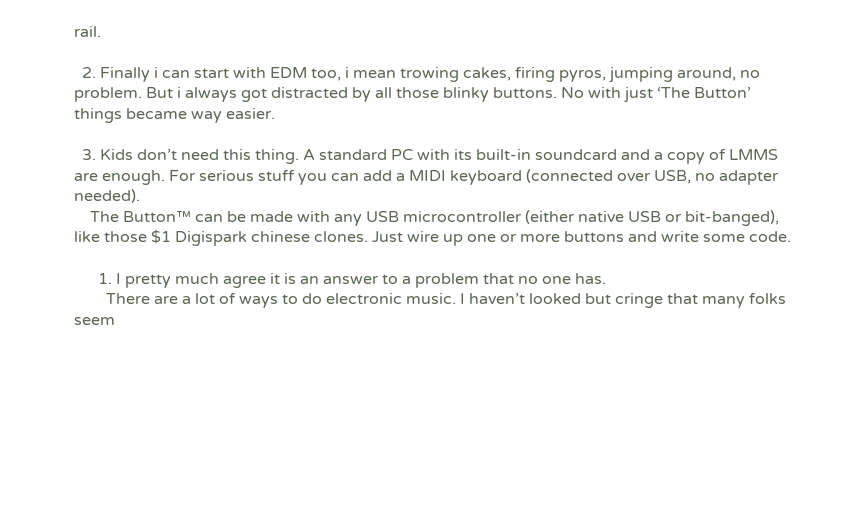rail.

  2. Finally i can start with EDM too, i mean trowing cakes, firing pyros, jumping around, no problem. But i always got distracted by all those blinky buttons. No with just ‘The Button’ things became way easier.

  3. Kids don’t need this thing. A standard PC with its built-in soundcard and a copy of LMMS are enough. For serious stuff you can add a MIDI keyboard (connected over USB, no adapter needed).
    The Button™ can be made with any USB microcontroller (either native USB or bit-banged), like those $1 Digispark chinese clones. Just wire up one or more buttons and write some code.

      1. I pretty much agree it is an answer to a problem that no one has.
        There are a lot of ways to do electronic music. I haven’t looked but cringe that many folks seem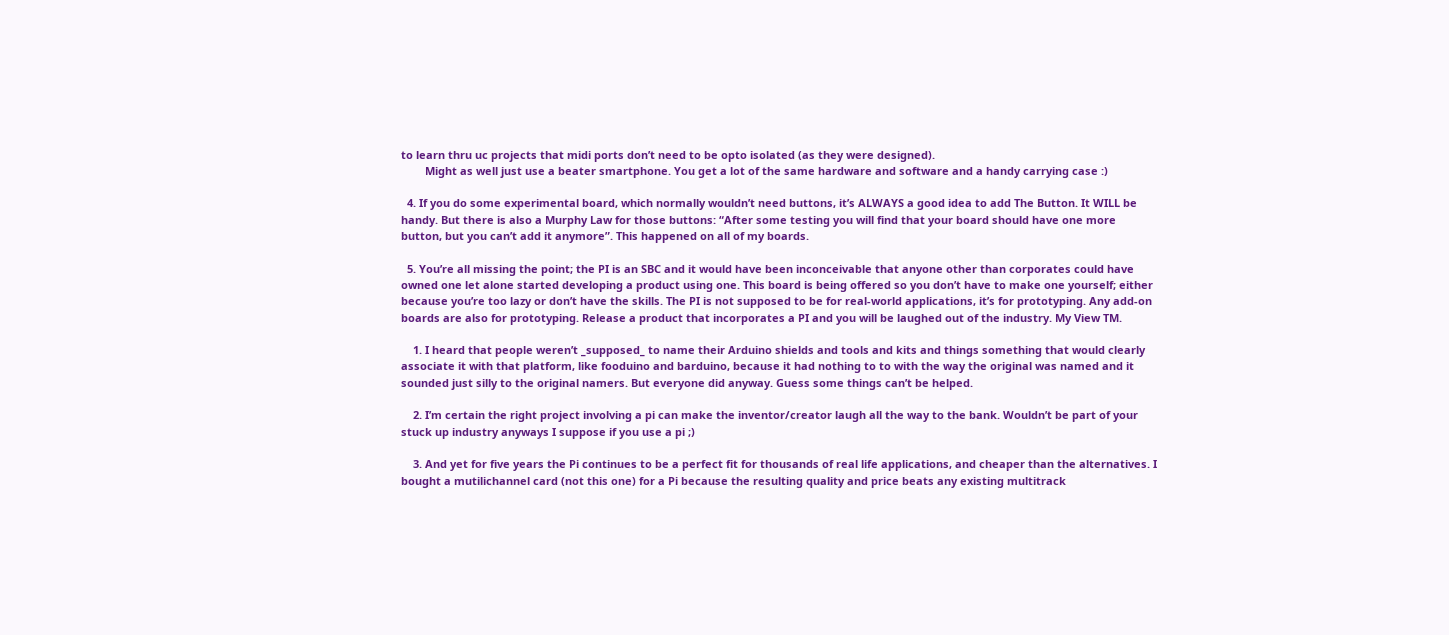to learn thru uc projects that midi ports don’t need to be opto isolated (as they were designed).
        Might as well just use a beater smartphone. You get a lot of the same hardware and software and a handy carrying case :)

  4. If you do some experimental board, which normally wouldn’t need buttons, it’s ALWAYS a good idea to add The Button. It WILL be handy. But there is also a Murphy Law for those buttons: “After some testing you will find that your board should have one more button, but you can’t add it anymore”. This happened on all of my boards.

  5. You’re all missing the point; the PI is an SBC and it would have been inconceivable that anyone other than corporates could have owned one let alone started developing a product using one. This board is being offered so you don’t have to make one yourself; either because you’re too lazy or don’t have the skills. The PI is not supposed to be for real-world applications, it’s for prototyping. Any add-on boards are also for prototyping. Release a product that incorporates a PI and you will be laughed out of the industry. My View TM.

    1. I heard that people weren’t _supposed_ to name their Arduino shields and tools and kits and things something that would clearly associate it with that platform, like fooduino and barduino, because it had nothing to to with the way the original was named and it sounded just silly to the original namers. But everyone did anyway. Guess some things can’t be helped.

    2. I’m certain the right project involving a pi can make the inventor/creator laugh all the way to the bank. Wouldn’t be part of your stuck up industry anyways I suppose if you use a pi ;)

    3. And yet for five years the Pi continues to be a perfect fit for thousands of real life applications, and cheaper than the alternatives. I bought a mutilichannel card (not this one) for a Pi because the resulting quality and price beats any existing multitrack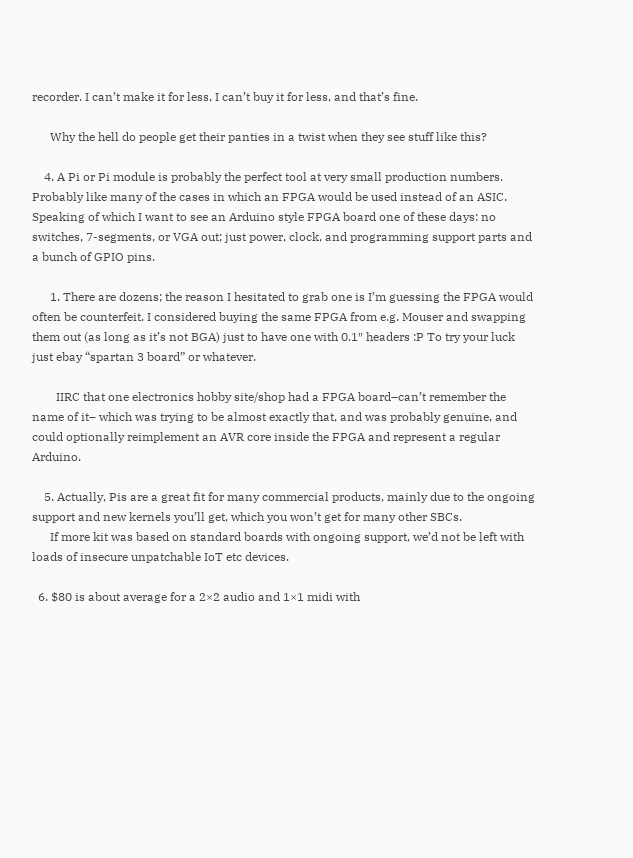recorder. I can’t make it for less, I can’t buy it for less, and that’s fine.

      Why the hell do people get their panties in a twist when they see stuff like this?

    4. A Pi or Pi module is probably the perfect tool at very small production numbers. Probably like many of the cases in which an FPGA would be used instead of an ASIC. Speaking of which I want to see an Arduino style FPGA board one of these days: no switches, 7-segments, or VGA out; just power, clock, and programming support parts and a bunch of GPIO pins.

      1. There are dozens; the reason I hesitated to grab one is I’m guessing the FPGA would often be counterfeit. I considered buying the same FPGA from e.g. Mouser and swapping them out (as long as it’s not BGA) just to have one with 0.1″ headers :P To try your luck just ebay “spartan 3 board” or whatever.

        IIRC that one electronics hobby site/shop had a FPGA board–can’t remember the name of it– which was trying to be almost exactly that, and was probably genuine, and could optionally reimplement an AVR core inside the FPGA and represent a regular Arduino.

    5. Actually, Pis are a great fit for many commercial products, mainly due to the ongoing support and new kernels you’ll get, which you won’t get for many other SBCs.
      If more kit was based on standard boards with ongoing support, we’d not be left with loads of insecure unpatchable IoT etc devices.

  6. $80 is about average for a 2×2 audio and 1×1 midi with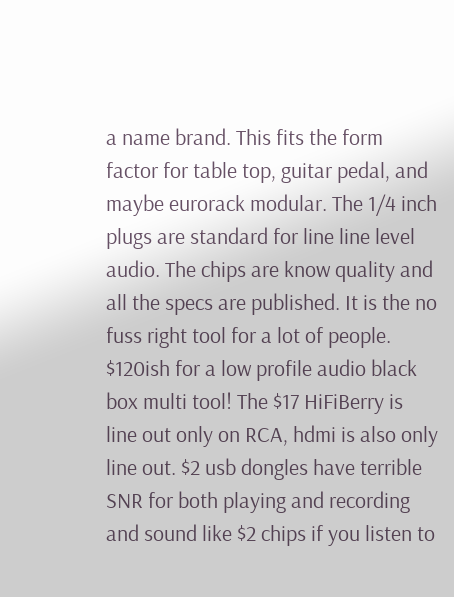a name brand. This fits the form factor for table top, guitar pedal, and maybe eurorack modular. The 1/4 inch plugs are standard for line line level audio. The chips are know quality and all the specs are published. It is the no fuss right tool for a lot of people. $120ish for a low profile audio black box multi tool! The $17 HiFiBerry is line out only on RCA, hdmi is also only line out. $2 usb dongles have terrible SNR for both playing and recording and sound like $2 chips if you listen to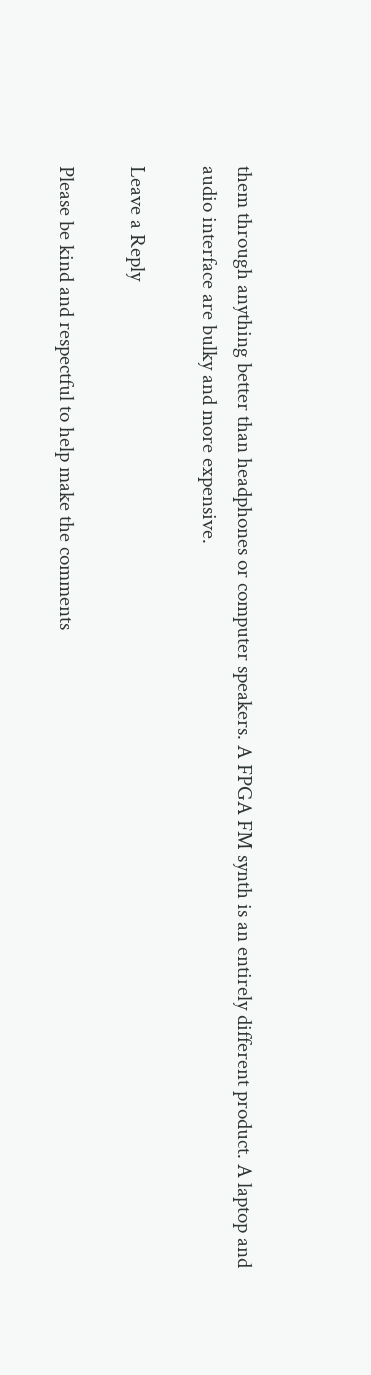them through anything better than headphones or computer speakers. A FPGA FM synth is an entirely different product. A laptop and audio interface are bulky and more expensive.

Leave a Reply

Please be kind and respectful to help make the comments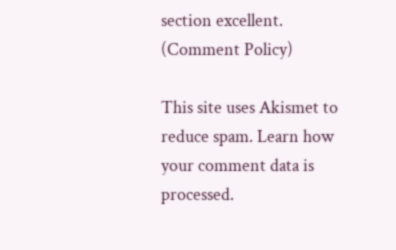section excellent. (Comment Policy)

This site uses Akismet to reduce spam. Learn how your comment data is processed.